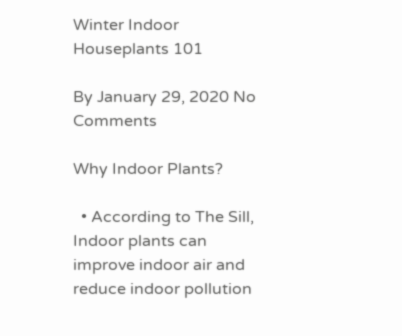Winter Indoor Houseplants 101

By January 29, 2020 No Comments

Why Indoor Plants?

  • According to The Sill, Indoor plants can improve indoor air and reduce indoor pollution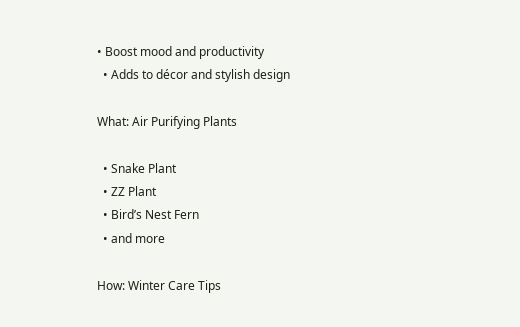• Boost mood and productivity
  • Adds to décor and stylish design

What: Air Purifying Plants

  • Snake Plant
  • ZZ Plant
  • Bird’s Nest Fern
  • and more

How: Winter Care Tips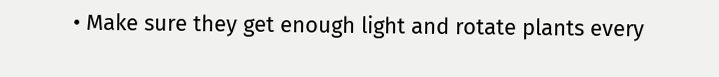• Make sure they get enough light and rotate plants every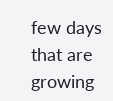few days that are growing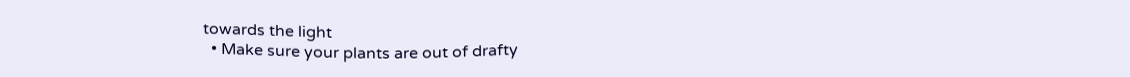towards the light
  • Make sure your plants are out of drafty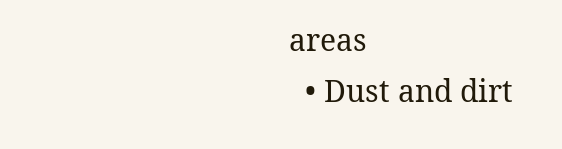areas
  • Dust and dirt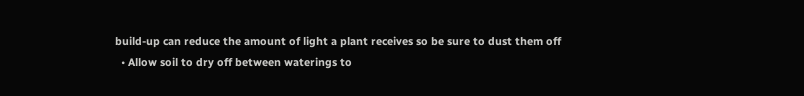build-up can reduce the amount of light a plant receives so be sure to dust them off
  • Allow soil to dry off between waterings to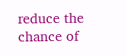reduce the chance of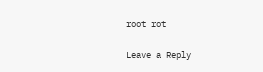root rot

Leave a Reply